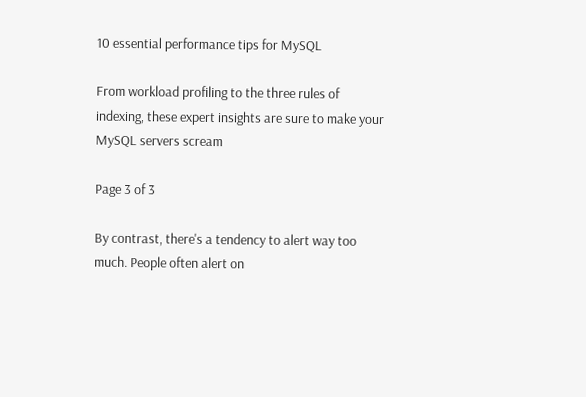10 essential performance tips for MySQL

From workload profiling to the three rules of indexing, these expert insights are sure to make your MySQL servers scream

Page 3 of 3

By contrast, there's a tendency to alert way too much. People often alert on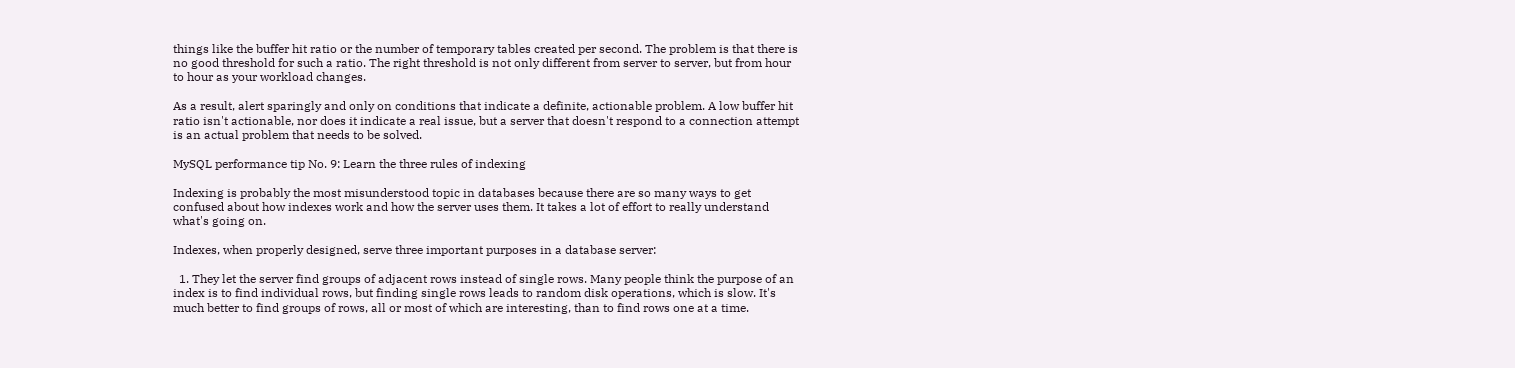things like the buffer hit ratio or the number of temporary tables created per second. The problem is that there is no good threshold for such a ratio. The right threshold is not only different from server to server, but from hour to hour as your workload changes.

As a result, alert sparingly and only on conditions that indicate a definite, actionable problem. A low buffer hit ratio isn't actionable, nor does it indicate a real issue, but a server that doesn't respond to a connection attempt is an actual problem that needs to be solved.

MySQL performance tip No. 9: Learn the three rules of indexing

Indexing is probably the most misunderstood topic in databases because there are so many ways to get confused about how indexes work and how the server uses them. It takes a lot of effort to really understand what's going on.

Indexes, when properly designed, serve three important purposes in a database server:

  1. They let the server find groups of adjacent rows instead of single rows. Many people think the purpose of an index is to find individual rows, but finding single rows leads to random disk operations, which is slow. It's much better to find groups of rows, all or most of which are interesting, than to find rows one at a time.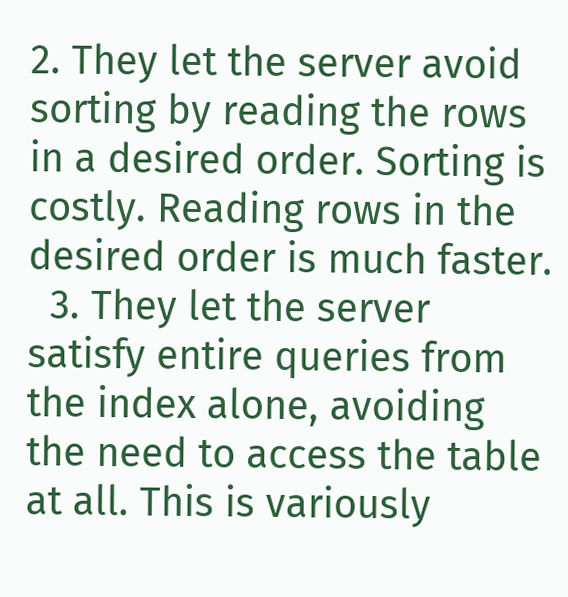2. They let the server avoid sorting by reading the rows in a desired order. Sorting is costly. Reading rows in the desired order is much faster.
  3. They let the server satisfy entire queries from the index alone, avoiding the need to access the table at all. This is variously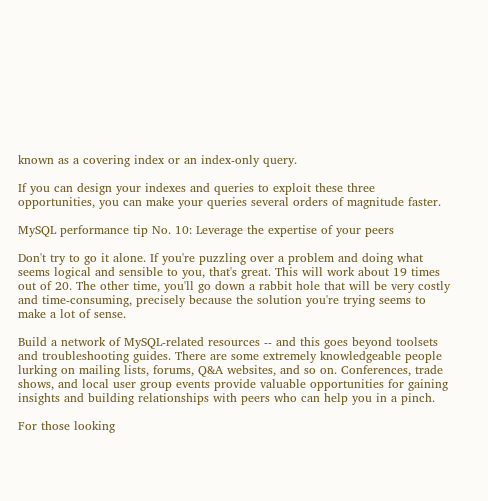known as a covering index or an index-only query.

If you can design your indexes and queries to exploit these three opportunities, you can make your queries several orders of magnitude faster.

MySQL performance tip No. 10: Leverage the expertise of your peers

Don't try to go it alone. If you're puzzling over a problem and doing what seems logical and sensible to you, that's great. This will work about 19 times out of 20. The other time, you'll go down a rabbit hole that will be very costly and time-consuming, precisely because the solution you're trying seems to make a lot of sense.

Build a network of MySQL-related resources -- and this goes beyond toolsets and troubleshooting guides. There are some extremely knowledgeable people lurking on mailing lists, forums, Q&A websites, and so on. Conferences, trade shows, and local user group events provide valuable opportunities for gaining insights and building relationships with peers who can help you in a pinch.

For those looking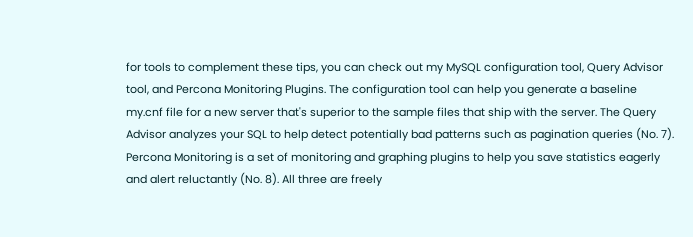for tools to complement these tips, you can check out my MySQL configuration tool, Query Advisor tool, and Percona Monitoring Plugins. The configuration tool can help you generate a baseline my.cnf file for a new server that's superior to the sample files that ship with the server. The Query Advisor analyzes your SQL to help detect potentially bad patterns such as pagination queries (No. 7). Percona Monitoring is a set of monitoring and graphing plugins to help you save statistics eagerly and alert reluctantly (No. 8). All three are freely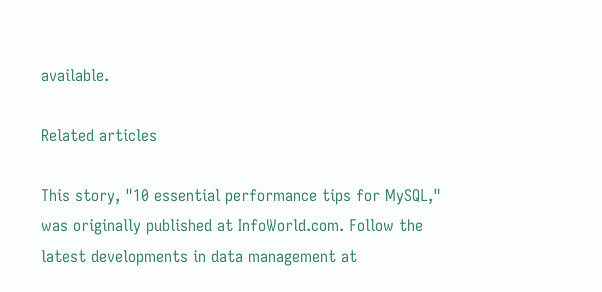available.

Related articles

This story, "10 essential performance tips for MySQL," was originally published at InfoWorld.com. Follow the latest developments in data management at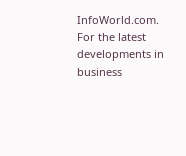InfoWorld.com. For the latest developments in business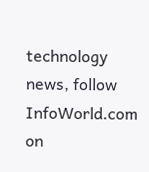technology news, follow InfoWorld.com on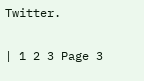Twitter.

| 1 2 3 Page 3